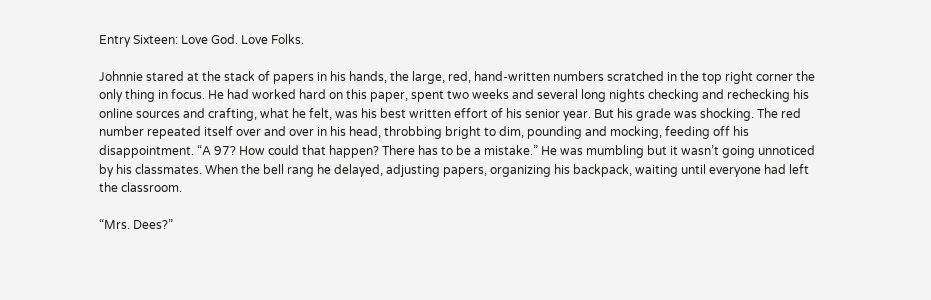Entry Sixteen: Love God. Love Folks.

Johnnie stared at the stack of papers in his hands, the large, red, hand-written numbers scratched in the top right corner the only thing in focus. He had worked hard on this paper, spent two weeks and several long nights checking and rechecking his online sources and crafting, what he felt, was his best written effort of his senior year. But his grade was shocking. The red number repeated itself over and over in his head, throbbing bright to dim, pounding and mocking, feeding off his disappointment. “A 97? How could that happen? There has to be a mistake.” He was mumbling but it wasn’t going unnoticed by his classmates. When the bell rang he delayed, adjusting papers, organizing his backpack, waiting until everyone had left the classroom.

“Mrs. Dees?”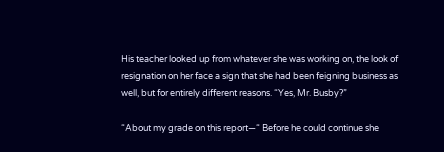His teacher looked up from whatever she was working on, the look of resignation on her face a sign that she had been feigning business as well, but for entirely different reasons. “Yes, Mr. Busby?”

“About my grade on this report—“ Before he could continue she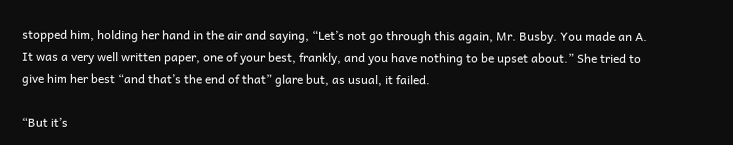stopped him, holding her hand in the air and saying, “Let’s not go through this again, Mr. Busby. You made an A. It was a very well written paper, one of your best, frankly, and you have nothing to be upset about.” She tried to give him her best “and that’s the end of that” glare but, as usual, it failed.

“But it’s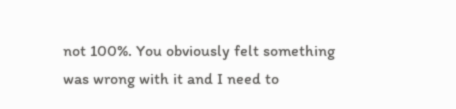not 100%. You obviously felt something was wrong with it and I need to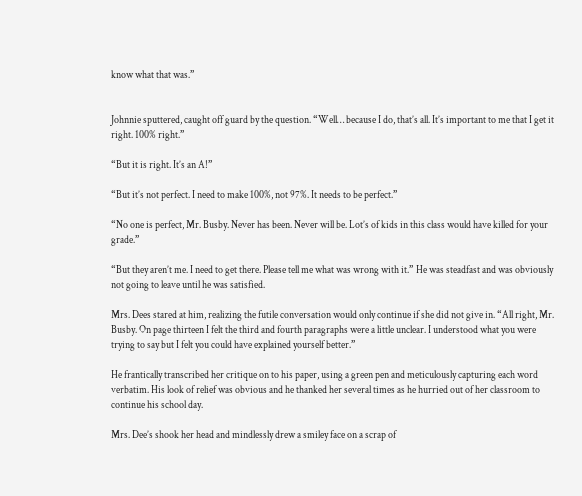know what that was.”


Johnnie sputtered, caught off guard by the question. “Well… because I do, that’s all. It’s important to me that I get it right. 100% right.”

“But it is right. It’s an A!”

“But it’s not perfect. I need to make 100%, not 97%. It needs to be perfect.”

“No one is perfect, Mr. Busby. Never has been. Never will be. Lot’s of kids in this class would have killed for your grade.”

“But they aren’t me. I need to get there. Please tell me what was wrong with it.” He was steadfast and was obviously not going to leave until he was satisfied.

Mrs. Dees stared at him, realizing the futile conversation would only continue if she did not give in. “All right, Mr. Busby. On page thirteen I felt the third and fourth paragraphs were a little unclear. I understood what you were trying to say but I felt you could have explained yourself better.”

He frantically transcribed her critique on to his paper, using a green pen and meticulously capturing each word verbatim. His look of relief was obvious and he thanked her several times as he hurried out of her classroom to continue his school day.

Mrs. Dee’s shook her head and mindlessly drew a smiley face on a scrap of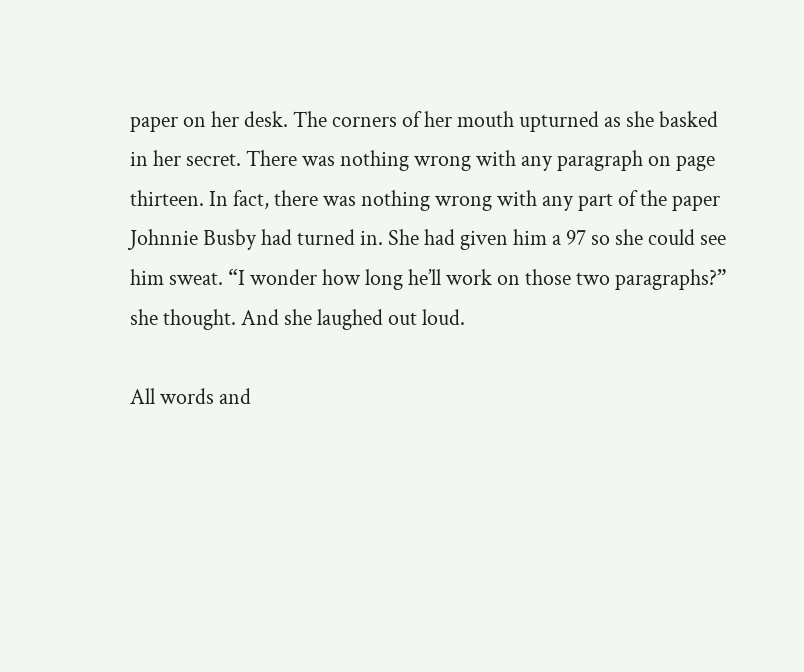paper on her desk. The corners of her mouth upturned as she basked in her secret. There was nothing wrong with any paragraph on page thirteen. In fact, there was nothing wrong with any part of the paper Johnnie Busby had turned in. She had given him a 97 so she could see him sweat. “I wonder how long he’ll work on those two paragraphs?” she thought. And she laughed out loud.

All words and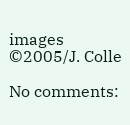images ©2005/J. Colle

No comments: